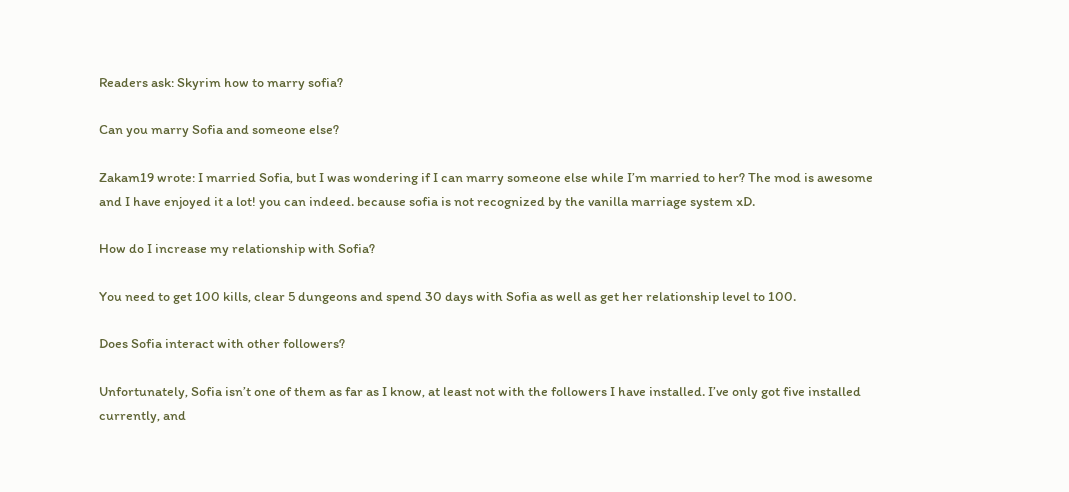Readers ask: Skyrim how to marry sofia?

Can you marry Sofia and someone else?

Zakam19 wrote: I married Sofia, but I was wondering if I can marry someone else while I’m married to her? The mod is awesome and I have enjoyed it a lot! you can indeed. because sofia is not recognized by the vanilla marriage system xD.

How do I increase my relationship with Sofia?

You need to get 100 kills, clear 5 dungeons and spend 30 days with Sofia as well as get her relationship level to 100.

Does Sofia interact with other followers?

Unfortunately, Sofia isn’t one of them as far as I know, at least not with the followers I have installed. I’ve only got five installed currently, and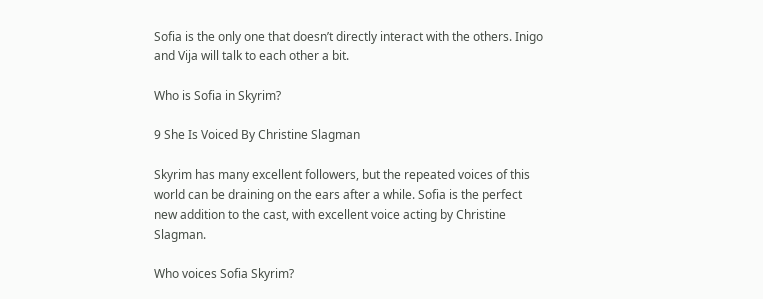Sofia is the only one that doesn’t directly interact with the others. Inigo and Vija will talk to each other a bit.

Who is Sofia in Skyrim?

9 She Is Voiced By Christine Slagman

Skyrim has many excellent followers, but the repeated voices of this world can be draining on the ears after a while. Sofia is the perfect new addition to the cast, with excellent voice acting by Christine Slagman.

Who voices Sofia Skyrim?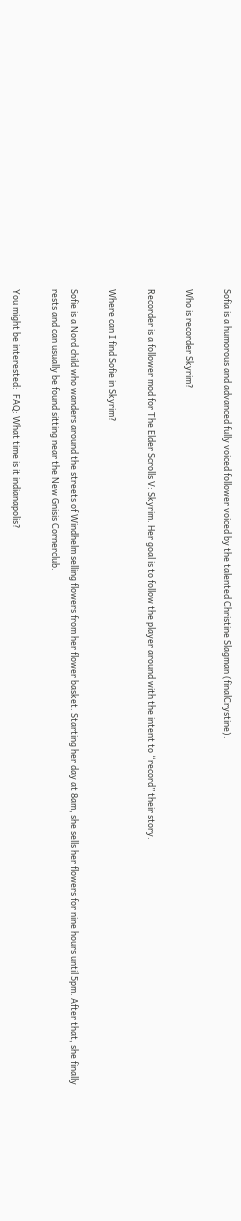Sofia is a humorous and advanced fully voiced follower voiced by the talented Christine Slagman (finalCrystine).

Who is recorder Skyrim?

Recorder is a follower mod for The Elder Scrolls V: Skyrim. Her goal is to follow the player around with the intent to “record” their story.

Where can I find Sofie in Skyrim?

Sofie is a Nord child who wanders around the streets of Windhelm selling flowers from her flower basket. Starting her day at 8am, she sells her flowers for nine hours until 5pm. After that, she finally rests and can usually be found sitting near the New Gnisis Cornerclub.

You might be interested:  FAQ: What time is it indianapolis?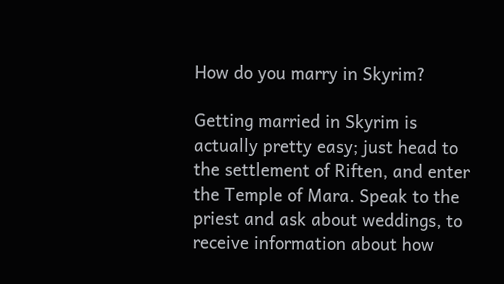How do you marry in Skyrim?

Getting married in Skyrim is actually pretty easy; just head to the settlement of Riften, and enter the Temple of Mara. Speak to the priest and ask about weddings, to receive information about how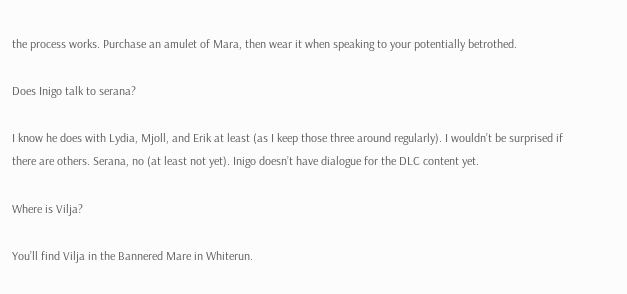the process works. Purchase an amulet of Mara, then wear it when speaking to your potentially betrothed.

Does Inigo talk to serana?

I know he does with Lydia, Mjoll, and Erik at least (as I keep those three around regularly). I wouldn’t be surprised if there are others. Serana, no (at least not yet). Inigo doesn’t have dialogue for the DLC content yet.

Where is Vilja?

You’ll find Vilja in the Bannered Mare in Whiterun.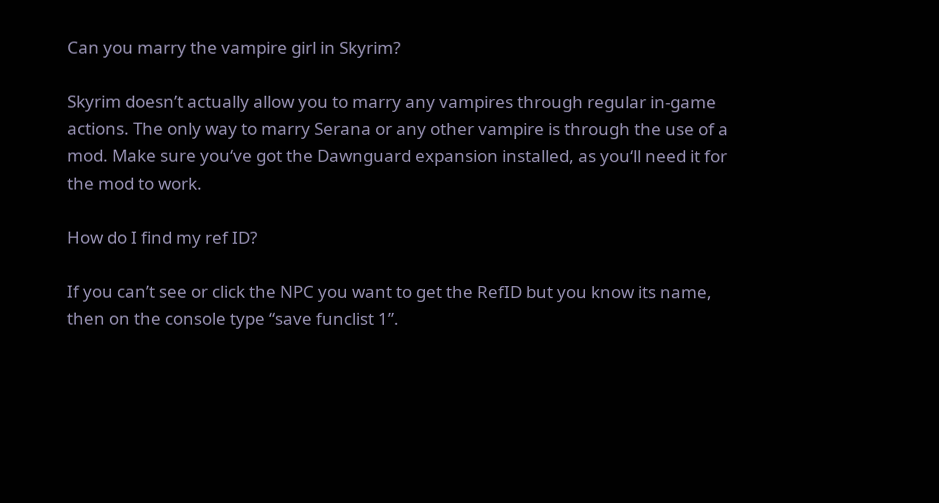Can you marry the vampire girl in Skyrim?

Skyrim doesn’t actually allow you to marry any vampires through regular in-game actions. The only way to marry Serana or any other vampire is through the use of a mod. Make sure you‘ve got the Dawnguard expansion installed, as you‘ll need it for the mod to work.

How do I find my ref ID?

If you can’t see or click the NPC you want to get the RefID but you know its name, then on the console type “save funclist 1”.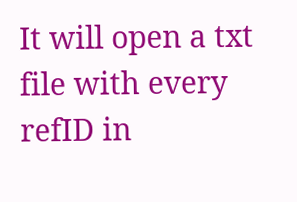It will open a txt file with every refID in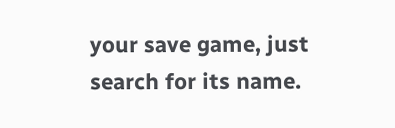your save game, just search for its name.